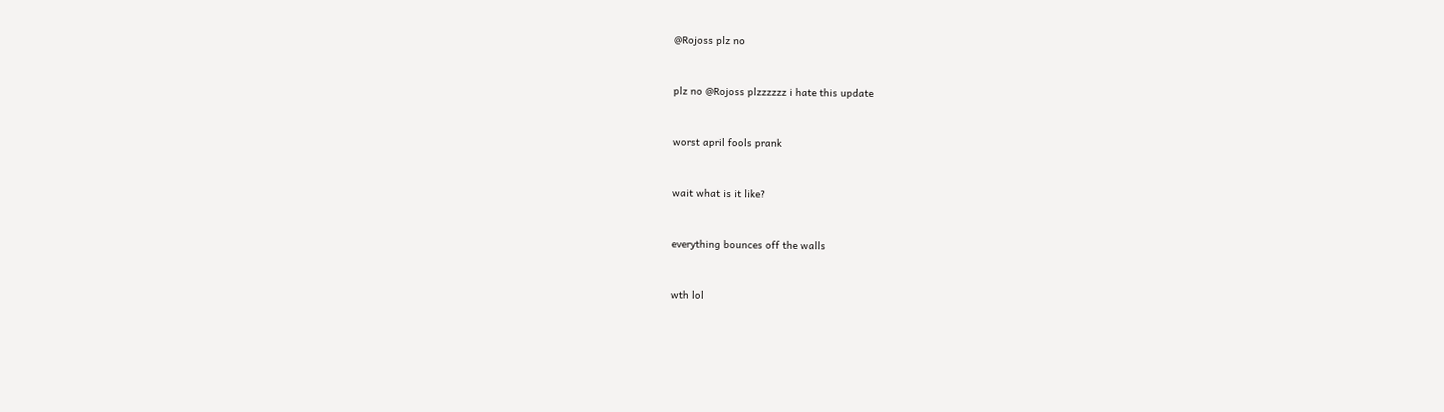@Rojoss plz no


plz no @Rojoss plzzzzzz i hate this update


worst april fools prank


wait what is it like?


everything bounces off the walls


wth lol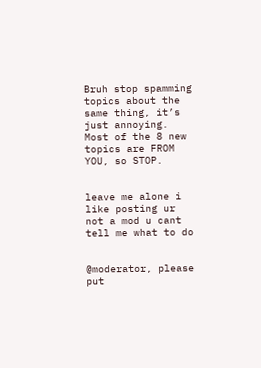Bruh stop spamming topics about the same thing, it’s just annoying.
Most of the 8 new topics are FROM YOU, so STOP.


leave me alone i like posting ur not a mod u cant tell me what to do


@moderator, please put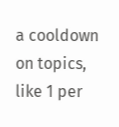a cooldown on topics, like 1 per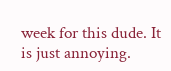week for this dude. It is just annoying.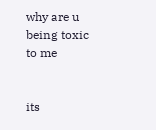why are u being toxic to me


its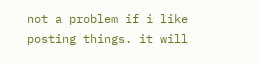not a problem if i like posting things. it will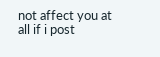not affect you at all if i post